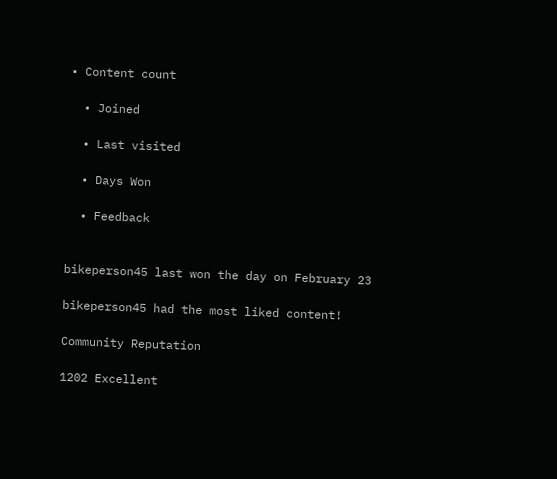• Content count

  • Joined

  • Last visited

  • Days Won

  • Feedback


bikeperson45 last won the day on February 23

bikeperson45 had the most liked content!

Community Reputation

1202 Excellent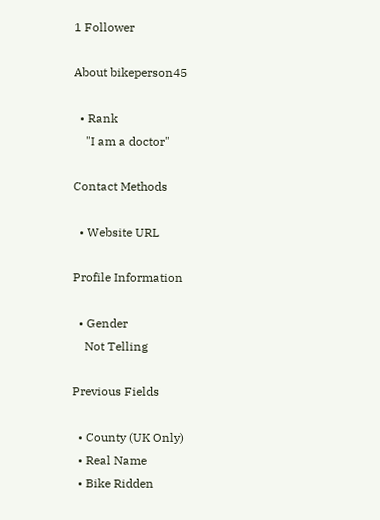1 Follower

About bikeperson45

  • Rank
    "I am a doctor"

Contact Methods

  • Website URL

Profile Information

  • Gender
    Not Telling

Previous Fields

  • County (UK Only)
  • Real Name
  • Bike Ridden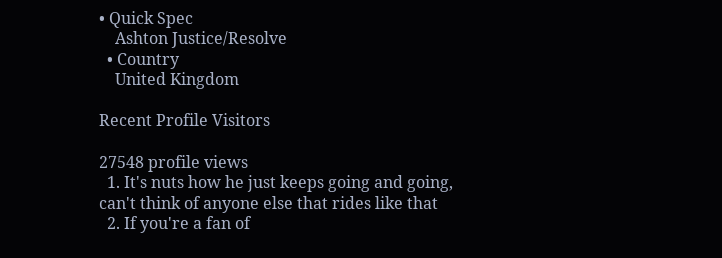• Quick Spec
    Ashton Justice/Resolve
  • Country
    United Kingdom

Recent Profile Visitors

27548 profile views
  1. It's nuts how he just keeps going and going, can't think of anyone else that rides like that
  2. If you're a fan of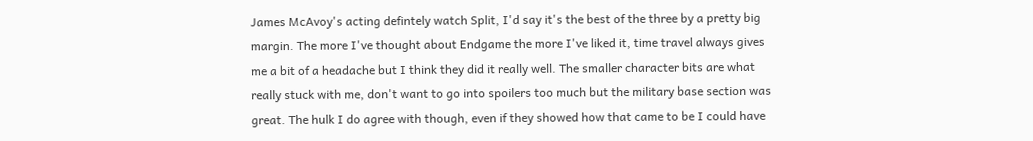James McAvoy's acting defintely watch Split, I'd say it's the best of the three by a pretty big margin. The more I've thought about Endgame the more I've liked it, time travel always gives me a bit of a headache but I think they did it really well. The smaller character bits are what really stuck with me, don't want to go into spoilers too much but the military base section was great. The hulk I do agree with though, even if they showed how that came to be I could have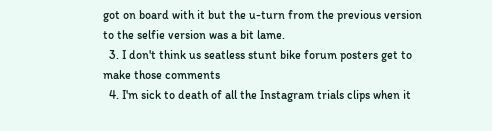got on board with it but the u-turn from the previous version to the selfie version was a bit lame.
  3. I don't think us seatless stunt bike forum posters get to make those comments
  4. I'm sick to death of all the Instagram trials clips when it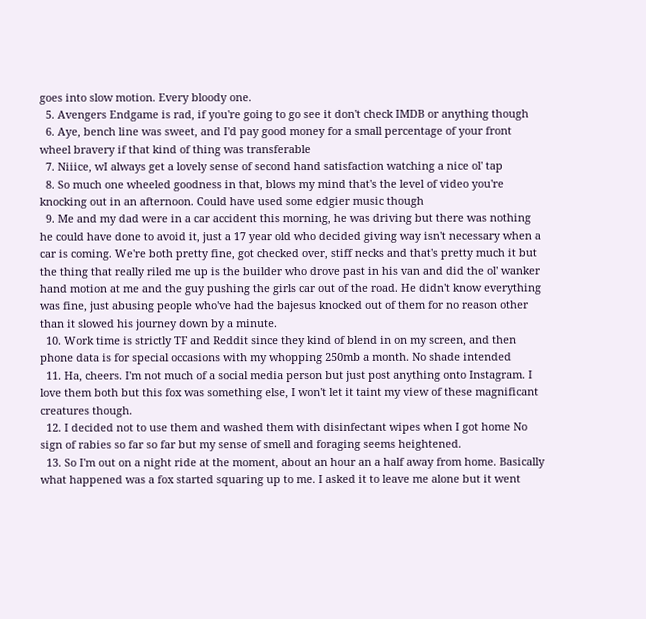goes into slow motion. Every bloody one.
  5. Avengers Endgame is rad, if you're going to go see it don't check IMDB or anything though
  6. Aye, bench line was sweet, and I'd pay good money for a small percentage of your front wheel bravery if that kind of thing was transferable
  7. Niiice, wI always get a lovely sense of second hand satisfaction watching a nice ol' tap
  8. So much one wheeled goodness in that, blows my mind that's the level of video you're knocking out in an afternoon. Could have used some edgier music though
  9. Me and my dad were in a car accident this morning, he was driving but there was nothing he could have done to avoid it, just a 17 year old who decided giving way isn't necessary when a car is coming. We're both pretty fine, got checked over, stiff necks and that's pretty much it but the thing that really riled me up is the builder who drove past in his van and did the ol' wanker hand motion at me and the guy pushing the girls car out of the road. He didn't know everything was fine, just abusing people who've had the bajesus knocked out of them for no reason other than it slowed his journey down by a minute.
  10. Work time is strictly TF and Reddit since they kind of blend in on my screen, and then phone data is for special occasions with my whopping 250mb a month. No shade intended
  11. Ha, cheers. I'm not much of a social media person but just post anything onto Instagram. I love them both but this fox was something else, I won't let it taint my view of these magnificant creatures though.
  12. I decided not to use them and washed them with disinfectant wipes when I got home No sign of rabies so far so far but my sense of smell and foraging seems heightened.
  13. So I'm out on a night ride at the moment, about an hour an a half away from home. Basically what happened was a fox started squaring up to me. I asked it to leave me alone but it went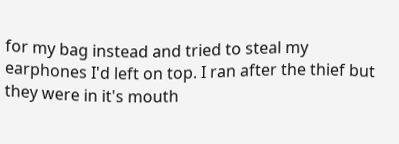for my bag instead and tried to steal my earphones I'd left on top. I ran after the thief but they were in it's mouth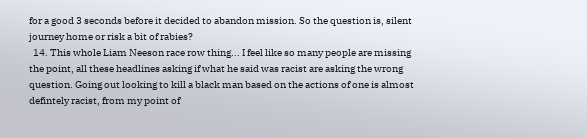for a good 3 seconds before it decided to abandon mission. So the question is, silent journey home or risk a bit of rabies?
  14. This whole Liam Neeson race row thing... I feel like so many people are missing the point, all these headlines asking if what he said was racist are asking the wrong question. Going out looking to kill a black man based on the actions of one is almost defintely racist, from my point of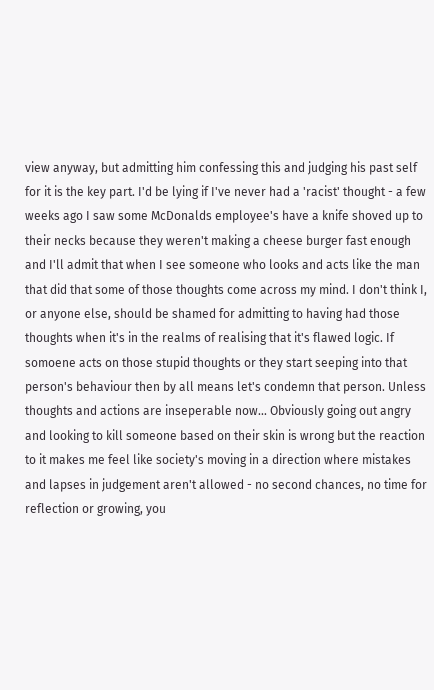view anyway, but admitting him confessing this and judging his past self for it is the key part. I'd be lying if I've never had a 'racist' thought - a few weeks ago I saw some McDonalds employee's have a knife shoved up to their necks because they weren't making a cheese burger fast enough and I'll admit that when I see someone who looks and acts like the man that did that some of those thoughts come across my mind. I don't think I, or anyone else, should be shamed for admitting to having had those thoughts when it's in the realms of realising that it's flawed logic. If somoene acts on those stupid thoughts or they start seeping into that person's behaviour then by all means let's condemn that person. Unless thoughts and actions are inseperable now... Obviously going out angry and looking to kill someone based on their skin is wrong but the reaction to it makes me feel like society's moving in a direction where mistakes and lapses in judgement aren't allowed - no second chances, no time for reflection or growing, you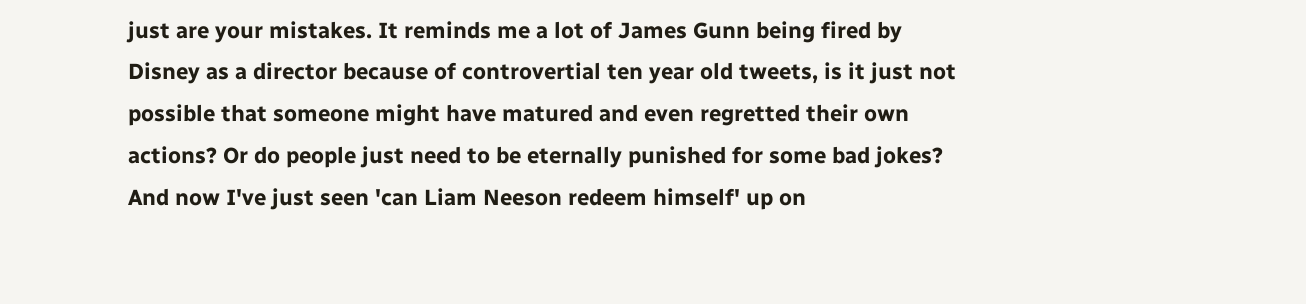just are your mistakes. It reminds me a lot of James Gunn being fired by Disney as a director because of controvertial ten year old tweets, is it just not possible that someone might have matured and even regretted their own actions? Or do people just need to be eternally punished for some bad jokes? And now I've just seen 'can Liam Neeson redeem himself' up on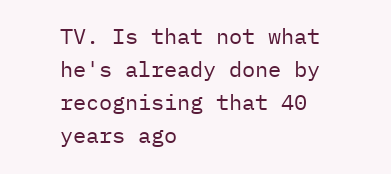TV. Is that not what he's already done by recognising that 40 years ago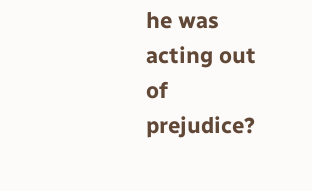he was acting out of prejudice?